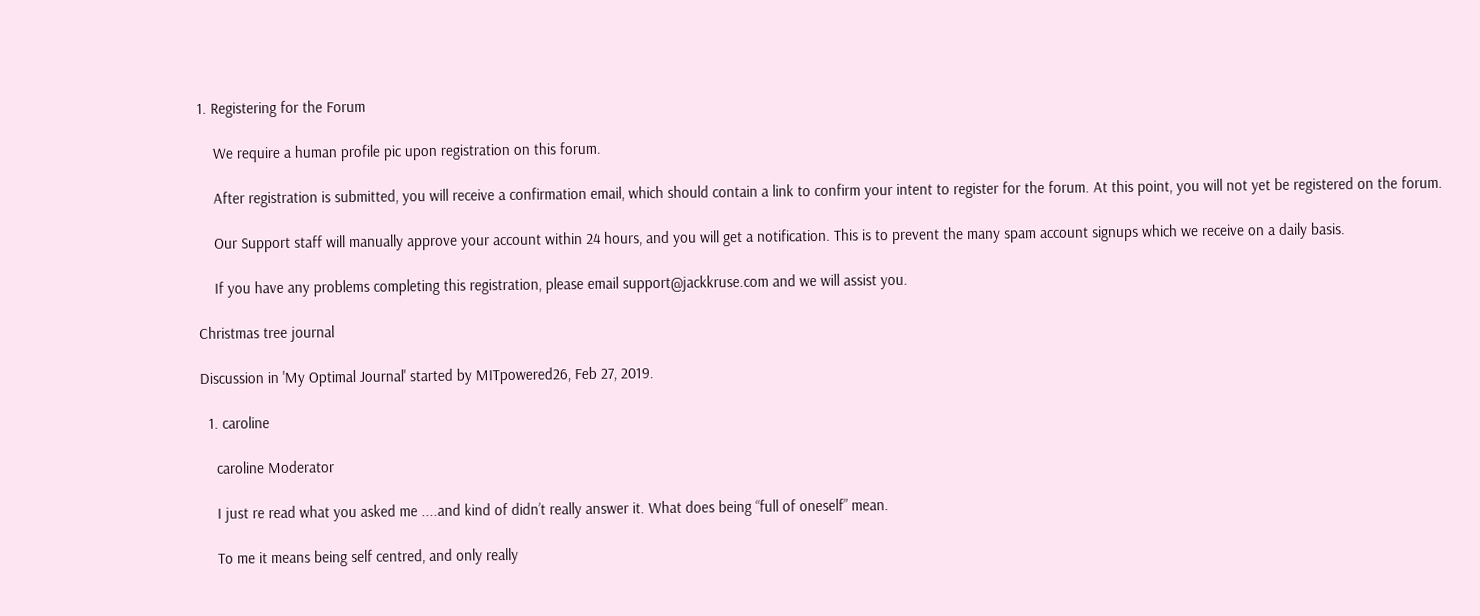1. Registering for the Forum

    We require a human profile pic upon registration on this forum.

    After registration is submitted, you will receive a confirmation email, which should contain a link to confirm your intent to register for the forum. At this point, you will not yet be registered on the forum.

    Our Support staff will manually approve your account within 24 hours, and you will get a notification. This is to prevent the many spam account signups which we receive on a daily basis.

    If you have any problems completing this registration, please email support@jackkruse.com and we will assist you.

Christmas tree journal

Discussion in 'My Optimal Journal' started by MITpowered26, Feb 27, 2019.

  1. caroline

    caroline Moderator

    I just re read what you asked me ....and kind of didn’t really answer it. What does being “full of oneself” mean.

    To me it means being self centred, and only really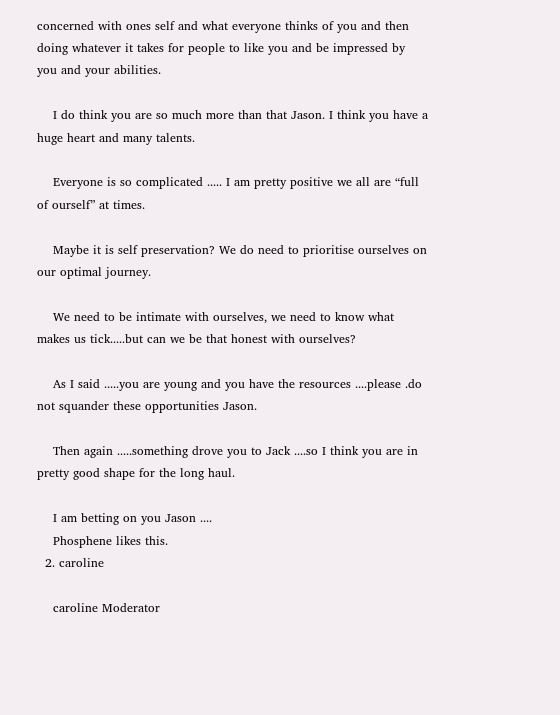concerned with ones self and what everyone thinks of you and then doing whatever it takes for people to like you and be impressed by you and your abilities.

    I do think you are so much more than that Jason. I think you have a huge heart and many talents.

    Everyone is so complicated ..... I am pretty positive we all are “full of ourself” at times.

    Maybe it is self preservation? We do need to prioritise ourselves on our optimal journey.

    We need to be intimate with ourselves, we need to know what makes us tick.....but can we be that honest with ourselves?

    As I said .....you are young and you have the resources ....please .do not squander these opportunities Jason.

    Then again .....something drove you to Jack ....so I think you are in pretty good shape for the long haul.

    I am betting on you Jason ....
    Phosphene likes this.
  2. caroline

    caroline Moderator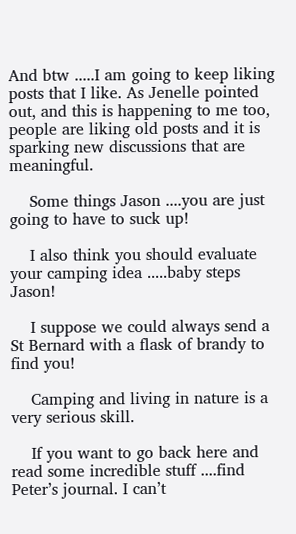And btw .....I am going to keep liking posts that I like. As Jenelle pointed out, and this is happening to me too, people are liking old posts and it is sparking new discussions that are meaningful.

    Some things Jason ....you are just going to have to suck up!

    I also think you should evaluate your camping idea .....baby steps Jason!

    I suppose we could always send a St Bernard with a flask of brandy to find you!

    Camping and living in nature is a very serious skill.

    If you want to go back here and read some incredible stuff ....find Peter’s journal. I can’t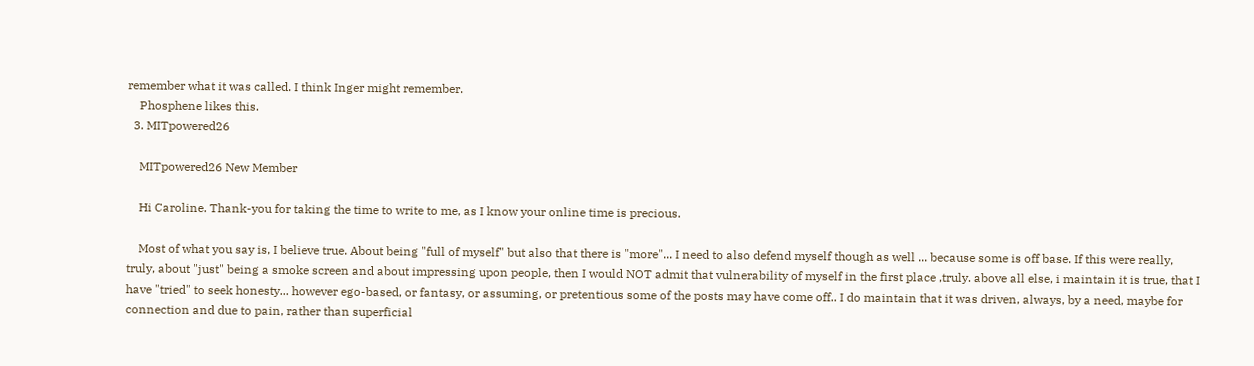remember what it was called. I think Inger might remember.
    Phosphene likes this.
  3. MITpowered26

    MITpowered26 New Member

    Hi Caroline. Thank-you for taking the time to write to me, as I know your online time is precious.

    Most of what you say is, I believe true. About being "full of myself" but also that there is "more"... I need to also defend myself though as well ... because some is off base. If this were really, truly, about "just" being a smoke screen and about impressing upon people, then I would NOT admit that vulnerability of myself in the first place ,truly. above all else, i maintain it is true, that I have "tried" to seek honesty... however ego-based, or fantasy, or assuming, or pretentious some of the posts may have come off.. I do maintain that it was driven, always, by a need, maybe for connection and due to pain, rather than superficial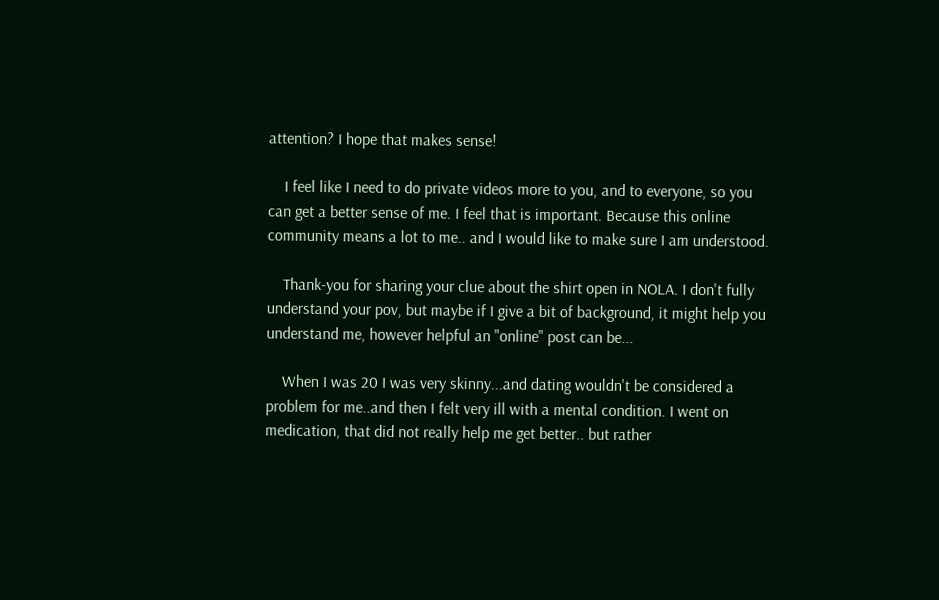attention? I hope that makes sense!

    I feel like I need to do private videos more to you, and to everyone, so you can get a better sense of me. I feel that is important. Because this online community means a lot to me.. and I would like to make sure I am understood.

    Thank-you for sharing your clue about the shirt open in NOLA. I don't fully understand your pov, but maybe if I give a bit of background, it might help you understand me, however helpful an "online" post can be...

    When I was 20 I was very skinny...and dating wouldn't be considered a problem for me..and then I felt very ill with a mental condition. I went on medication, that did not really help me get better.. but rather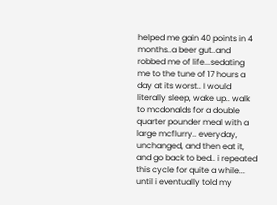helped me gain 40 points in 4 months..a beer gut..and robbed me of life...sedating me to the tune of 17 hours a day at its worst.. I would literally sleep, wake up.. walk to mcdonalds for a double quarter pounder meal with a large mcflurry.. everyday, unchanged, and then eat it, and go back to bed.. i repeated this cycle for quite a while... until i eventually told my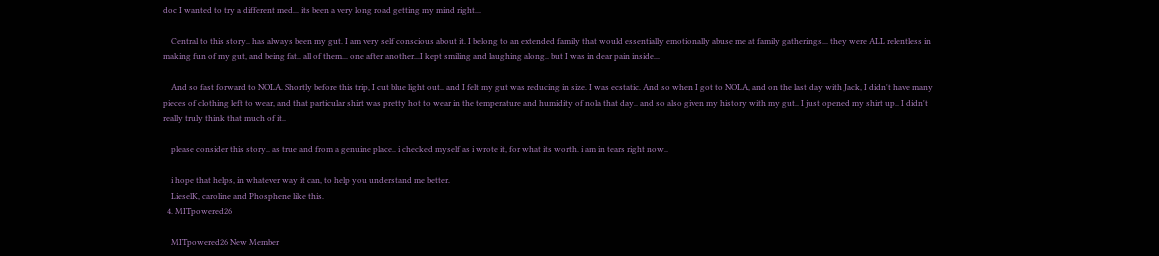doc I wanted to try a different med... its been a very long road getting my mind right...

    Central to this story.. has always been my gut. I am very self conscious about it. I belong to an extended family that would essentially emotionally abuse me at family gatherings... they were ALL relentless in making fun of my gut, and being fat.. all of them... one after another...I kept smiling and laughing along.. but I was in dear pain inside...

    And so fast forward to NOLA. Shortly before this trip, I cut blue light out.. and I felt my gut was reducing in size. I was ecstatic. And so when I got to NOLA, and on the last day with Jack, I didn't have many pieces of clothing left to wear, and that particular shirt was pretty hot to wear in the temperature and humidity of nola that day.. and so also given my history with my gut.. I just opened my shirt up.. I didn't really truly think that much of it..

    please consider this story.. as true and from a genuine place.. i checked myself as i wrote it, for what its worth. i am in tears right now..

    i hope that helps, in whatever way it can, to help you understand me better.
    LieselK, caroline and Phosphene like this.
  4. MITpowered26

    MITpowered26 New Member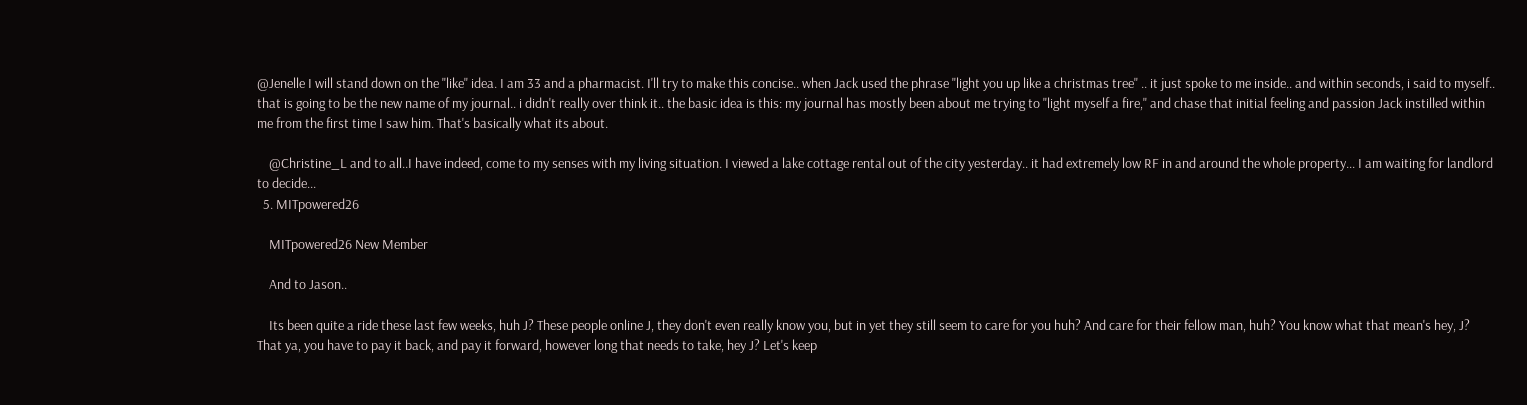@Jenelle I will stand down on the "like" idea. I am 33 and a pharmacist. I'll try to make this concise.. when Jack used the phrase "light you up like a christmas tree" .. it just spoke to me inside.. and within seconds, i said to myself.. that is going to be the new name of my journal.. i didn't really over think it.. the basic idea is this: my journal has mostly been about me trying to "light myself a fire," and chase that initial feeling and passion Jack instilled within me from the first time I saw him. That's basically what its about.

    @Christine_L and to all..I have indeed, come to my senses with my living situation. I viewed a lake cottage rental out of the city yesterday.. it had extremely low RF in and around the whole property... I am waiting for landlord to decide...
  5. MITpowered26

    MITpowered26 New Member

    And to Jason..

    Its been quite a ride these last few weeks, huh J? These people online J, they don't even really know you, but in yet they still seem to care for you huh? And care for their fellow man, huh? You know what that mean's hey, J? That ya, you have to pay it back, and pay it forward, however long that needs to take, hey J? Let's keep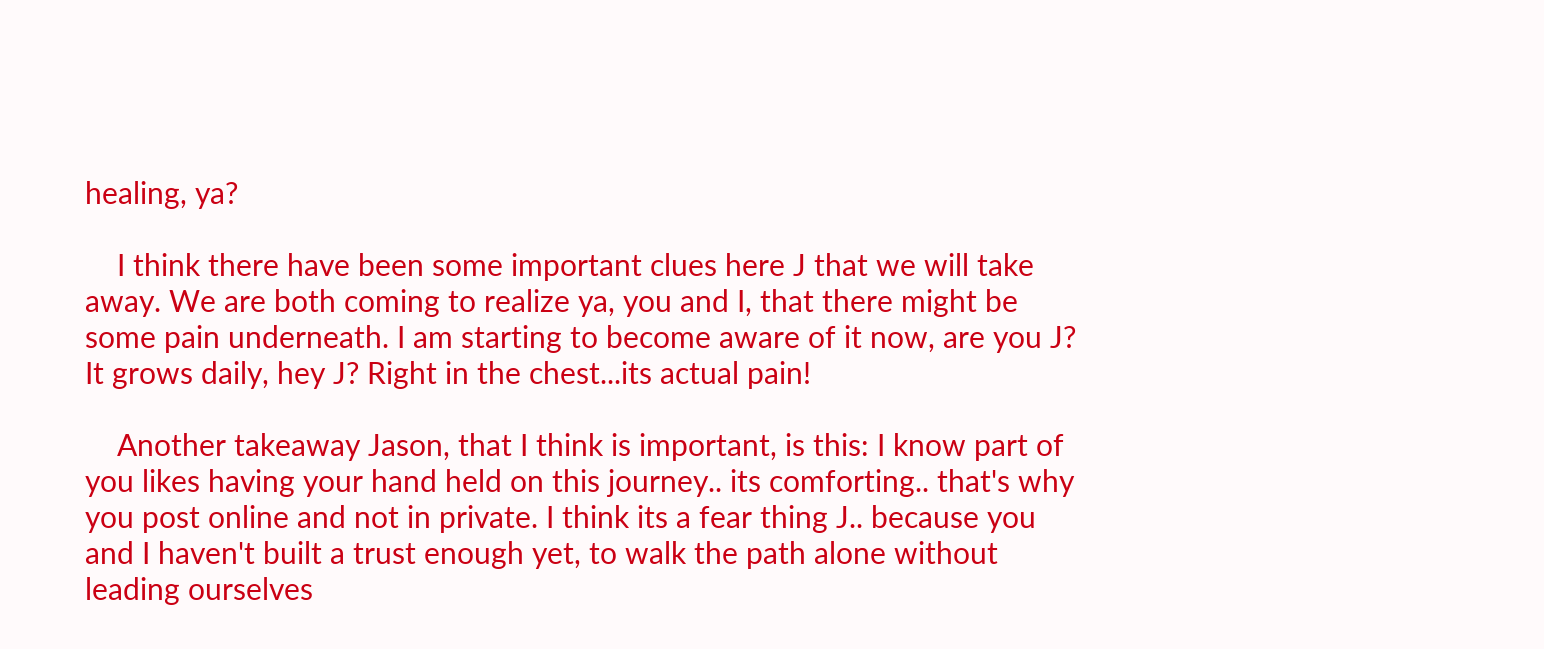healing, ya?

    I think there have been some important clues here J that we will take away. We are both coming to realize ya, you and I, that there might be some pain underneath. I am starting to become aware of it now, are you J? It grows daily, hey J? Right in the chest...its actual pain!

    Another takeaway Jason, that I think is important, is this: I know part of you likes having your hand held on this journey.. its comforting.. that's why you post online and not in private. I think its a fear thing J.. because you and I haven't built a trust enough yet, to walk the path alone without leading ourselves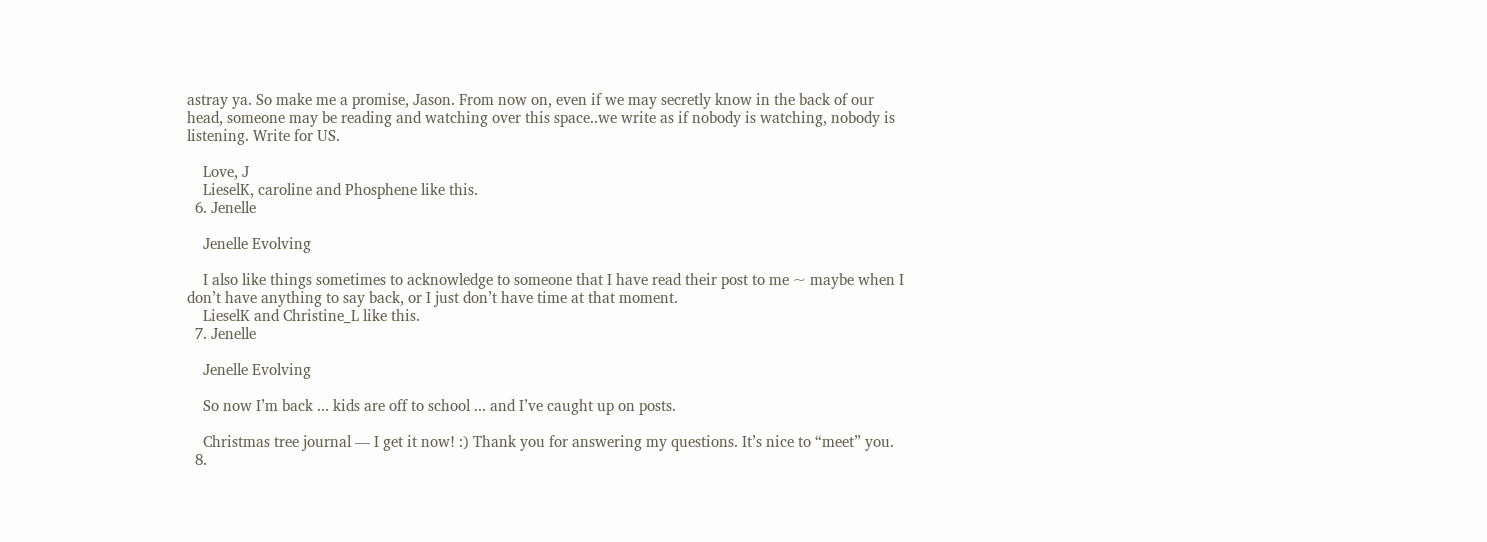astray ya. So make me a promise, Jason. From now on, even if we may secretly know in the back of our head, someone may be reading and watching over this space..we write as if nobody is watching, nobody is listening. Write for US.

    Love, J
    LieselK, caroline and Phosphene like this.
  6. Jenelle

    Jenelle Evolving

    I also like things sometimes to acknowledge to someone that I have read their post to me ~ maybe when I don’t have anything to say back, or I just don’t have time at that moment.
    LieselK and Christine_L like this.
  7. Jenelle

    Jenelle Evolving

    So now I’m back ... kids are off to school ... and I’ve caught up on posts.

    Christmas tree journal — I get it now! :) Thank you for answering my questions. It’s nice to “meet” you.
  8.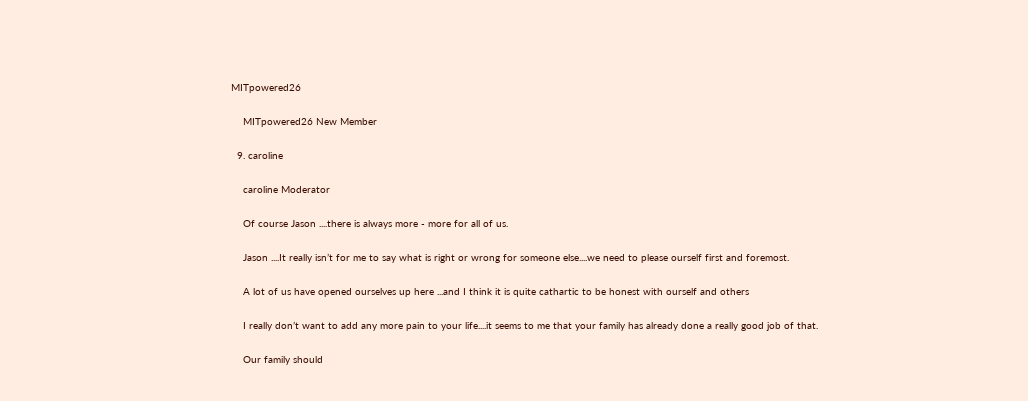MITpowered26

    MITpowered26 New Member

  9. caroline

    caroline Moderator

    Of course Jason ....there is always more - more for all of us.

    Jason ....It really isn’t for me to say what is right or wrong for someone else....we need to please ourself first and foremost.

    A lot of us have opened ourselves up here ...and I think it is quite cathartic to be honest with ourself and others

    I really don’t want to add any more pain to your life....it seems to me that your family has already done a really good job of that.

    Our family should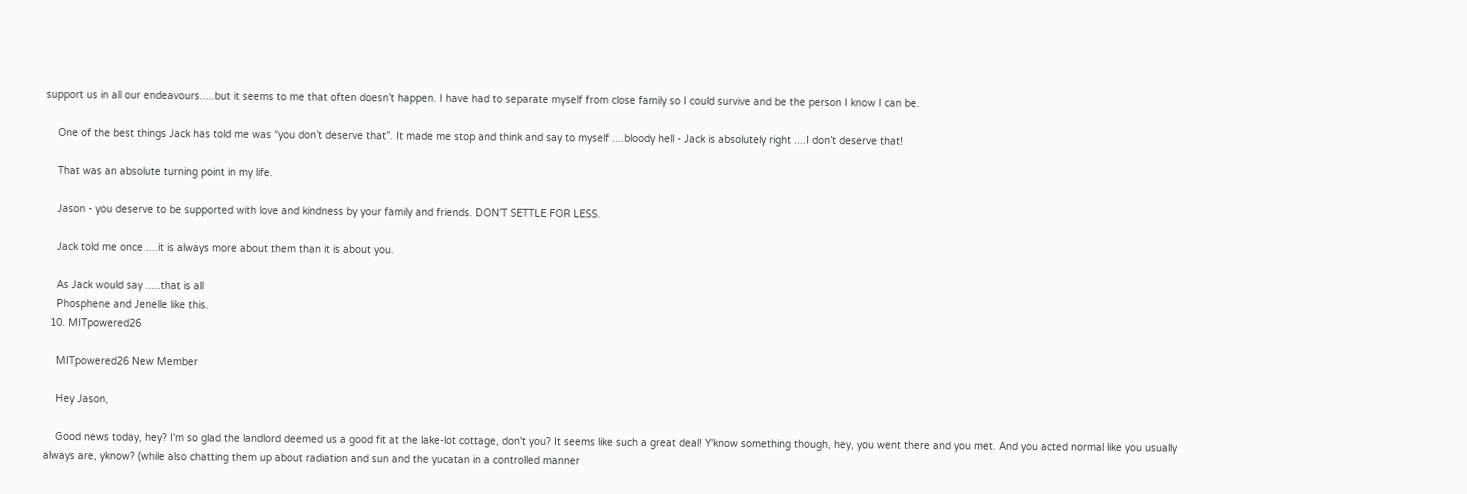support us in all our endeavours.....but it seems to me that often doesn’t happen. I have had to separate myself from close family so I could survive and be the person I know I can be.

    One of the best things Jack has told me was “you don’t deserve that”. It made me stop and think and say to myself ....bloody hell - Jack is absolutely right ....I don’t deserve that!

    That was an absolute turning point in my life.

    Jason - you deserve to be supported with love and kindness by your family and friends. DON’T SETTLE FOR LESS.

    Jack told me once ....it is always more about them than it is about you.

    As Jack would say .....that is all
    Phosphene and Jenelle like this.
  10. MITpowered26

    MITpowered26 New Member

    Hey Jason,

    Good news today, hey? I'm so glad the landlord deemed us a good fit at the lake-lot cottage, don't you? It seems like such a great deal! Y'know something though, hey, you went there and you met. And you acted normal like you usually always are, yknow? (while also chatting them up about radiation and sun and the yucatan in a controlled manner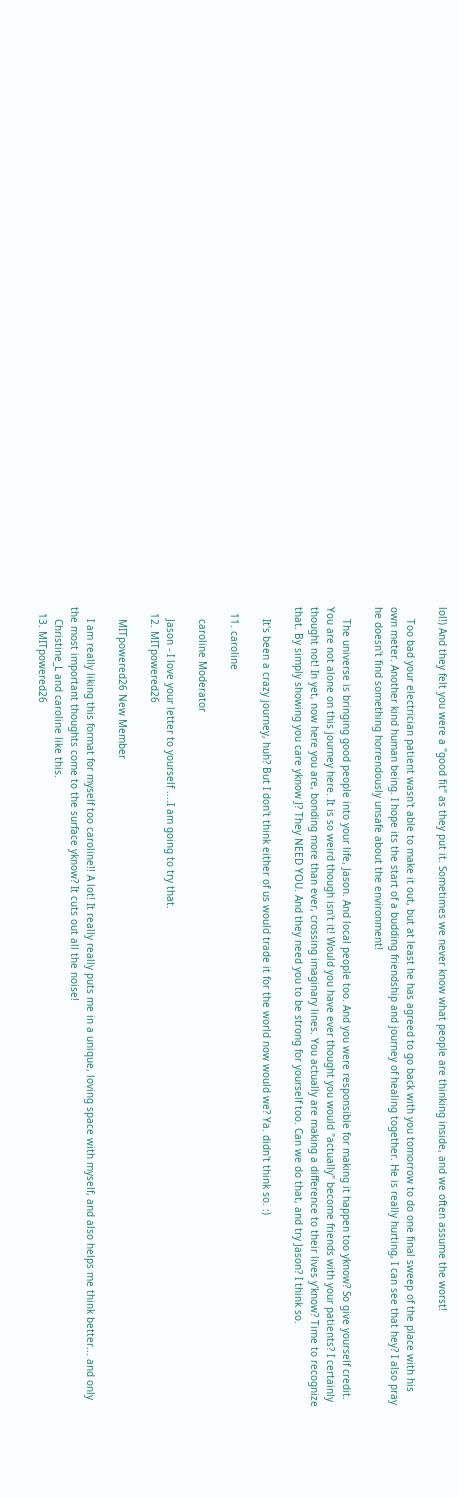lol!) And they felt you were a "good fit" as they put it. Sometimes we never know what people are thinking inside, and we often assume the worst!

    Too bad your electrician patient wasn't able to make it out, but at least he has agreed to go back with you tomorrow to do one final sweep of the place with his own meter. Another kind human being. I hope its the start of a budding friendship and journey of healing together. He is really hurting, I can see that hey? I also pray he doesn't find something horrendously unsafe about the environment!

    The universe is bringing good people into your life, Jason. And local people too. And you were responsible for making it happen too yknow? So give yourself credit. You are not alone on this journey here. It is so weird though isn't it! Would you have ever thought you would "actually" become friends with your patients? I certainly thought not! In yet, now here you are, bonding more than ever, crossing imaginary lines. You actually are making a difference to their lives y'know? Time to recognize that. By simply showing you care yknow J? They NEED YOU. And they need you to be strong for yourself too. Can we do that, and try Jason? I think so.

    It's been a crazy journey, huh? But I don't think either of us would trade it for the world now would we? Ya. didn't think so. :)

  11. caroline

    caroline Moderator

    Jason - I love your letter to yourself ....I am going to try that.
  12. MITpowered26

    MITpowered26 New Member

    I am really liking this format for myself too caroline!! A lot! It really really puts me in a unique, loving space with myself, and also helps me think better... and only the most important thoughts come to the surface yknow? It cuts out all the noise!
    Christine_L and caroline like this.
  13. MITpowered26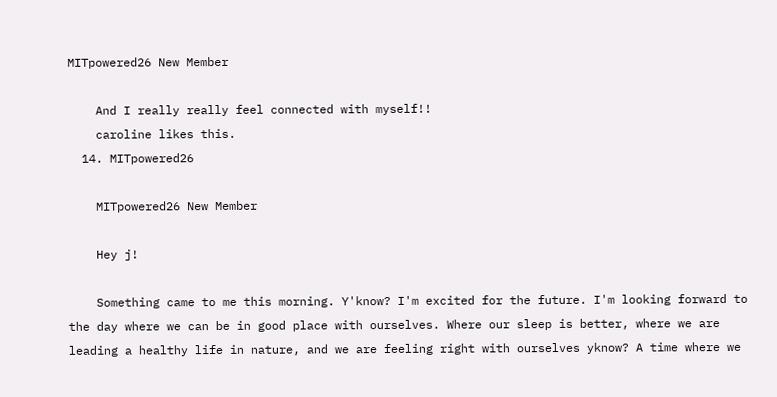MITpowered26 New Member

    And I really really feel connected with myself!!
    caroline likes this.
  14. MITpowered26

    MITpowered26 New Member

    Hey j!

    Something came to me this morning. Y'know? I'm excited for the future. I'm looking forward to the day where we can be in good place with ourselves. Where our sleep is better, where we are leading a healthy life in nature, and we are feeling right with ourselves yknow? A time where we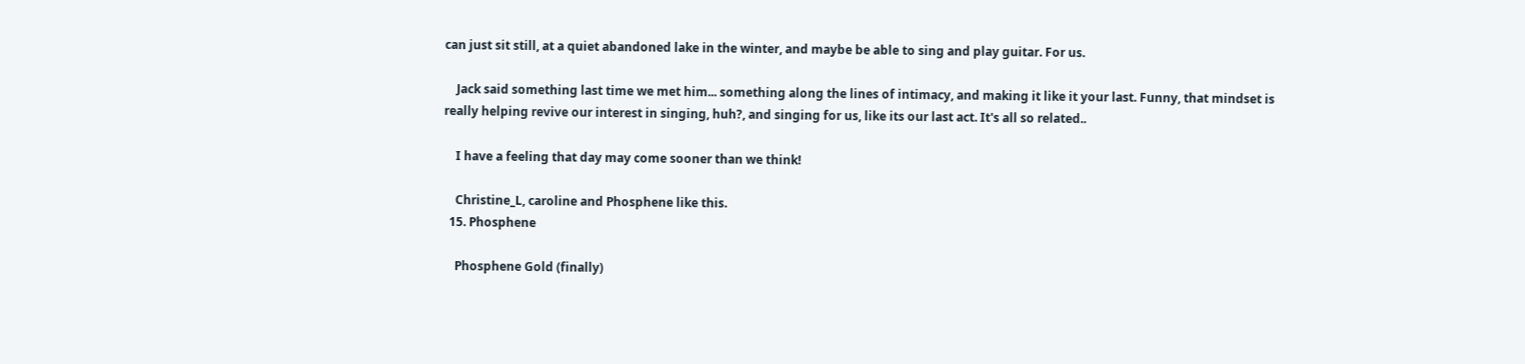can just sit still, at a quiet abandoned lake in the winter, and maybe be able to sing and play guitar. For us.

    Jack said something last time we met him... something along the lines of intimacy, and making it like it your last. Funny, that mindset is really helping revive our interest in singing, huh?, and singing for us, like its our last act. It's all so related..

    I have a feeling that day may come sooner than we think!

    Christine_L, caroline and Phosphene like this.
  15. Phosphene

    Phosphene Gold (finally)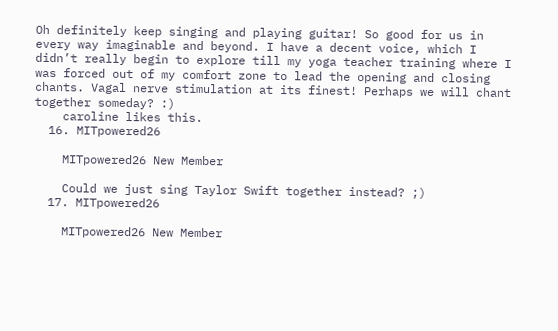Oh definitely keep singing and playing guitar! So good for us in every way imaginable and beyond. I have a decent voice, which I didn’t really begin to explore till my yoga teacher training where I was forced out of my comfort zone to lead the opening and closing chants. Vagal nerve stimulation at its finest! Perhaps we will chant together someday? :)
    caroline likes this.
  16. MITpowered26

    MITpowered26 New Member

    Could we just sing Taylor Swift together instead? ;)
  17. MITpowered26

    MITpowered26 New Member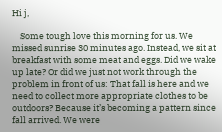Hi j,

    Some tough love this morning for us. We missed sunrise 30 minutes ago. Instead, we sit at breakfast with some meat and eggs. Did we wake up late? Or did we just not work through the problem in front of us: That fall is here and we need to collect more appropriate clothes to be outdoors? Because it’s becoming a pattern since fall arrived. We were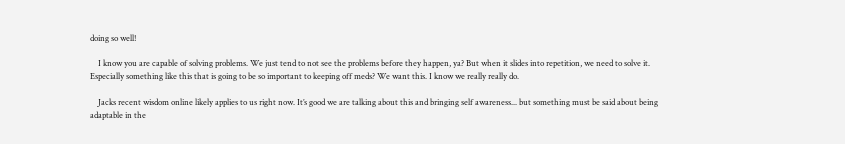doing so well!

    I know you are capable of solving problems. We just tend to not see the problems before they happen, ya? But when it slides into repetition, we need to solve it. Especially something like this that is going to be so important to keeping off meds? We want this. I know we really really do.

    Jacks recent wisdom online likely applies to us right now. It’s good we are talking about this and bringing self awareness... but something must be said about being adaptable in the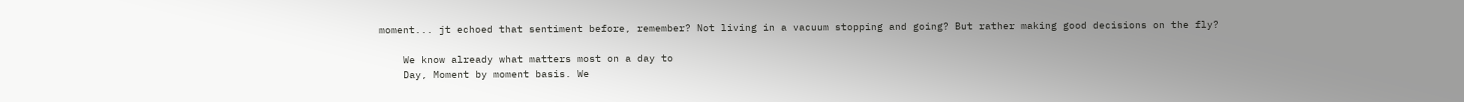moment... jt echoed that sentiment before, remember? Not living in a vacuum stopping and going? But rather making good decisions on the fly?

    We know already what matters most on a day to
    Day, Moment by moment basis. We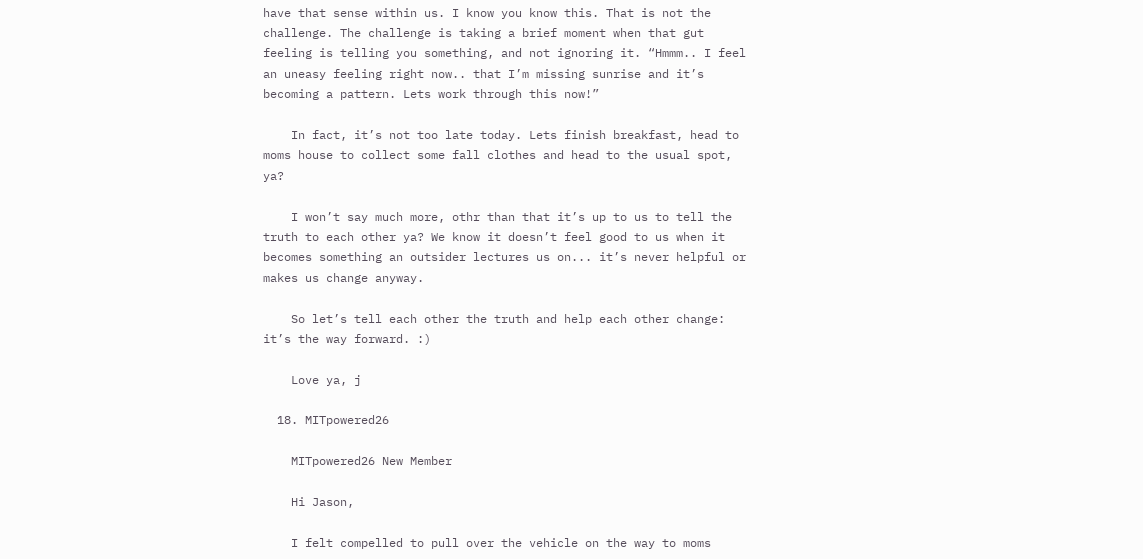have that sense within us. I know you know this. That is not the challenge. The challenge is taking a brief moment when that gut feeling is telling you something, and not ignoring it. “Hmmm.. I feel an uneasy feeling right now.. that I’m missing sunrise and it’s becoming a pattern. Lets work through this now!”

    In fact, it’s not too late today. Lets finish breakfast, head to moms house to collect some fall clothes and head to the usual spot, ya?

    I won’t say much more, othr than that it’s up to us to tell the truth to each other ya? We know it doesn’t feel good to us when it becomes something an outsider lectures us on... it’s never helpful or makes us change anyway.

    So let’s tell each other the truth and help each other change: it’s the way forward. :)

    Love ya, j

  18. MITpowered26

    MITpowered26 New Member

    Hi Jason,

    I felt compelled to pull over the vehicle on the way to moms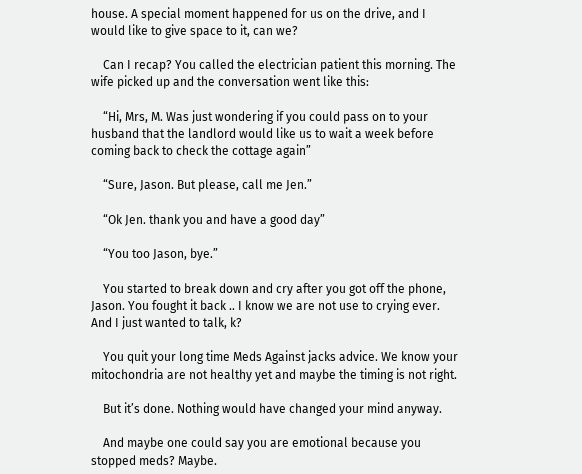house. A special moment happened for us on the drive, and I would like to give space to it, can we?

    Can I recap? You called the electrician patient this morning. The wife picked up and the conversation went like this:

    “Hi, Mrs, M. Was just wondering if you could pass on to your husband that the landlord would like us to wait a week before coming back to check the cottage again”

    “Sure, Jason. But please, call me Jen.”

    “Ok Jen. thank you and have a good day”

    “You too Jason, bye.”

    You started to break down and cry after you got off the phone, Jason. You fought it back .. I know we are not use to crying ever. And I just wanted to talk, k?

    You quit your long time Meds Against jacks advice. We know your mitochondria are not healthy yet and maybe the timing is not right.

    But it’s done. Nothing would have changed your mind anyway.

    And maybe one could say you are emotional because you stopped meds? Maybe.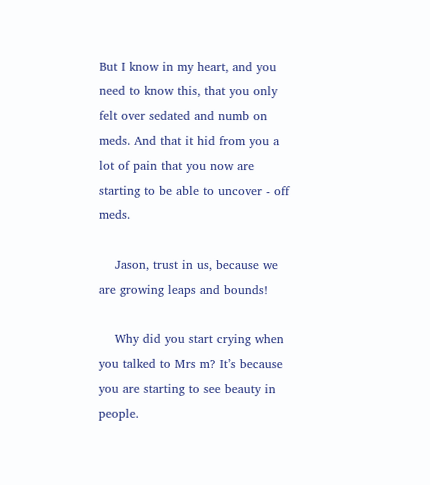But I know in my heart, and you need to know this, that you only felt over sedated and numb on meds. And that it hid from you a lot of pain that you now are starting to be able to uncover - off meds.

    Jason, trust in us, because we are growing leaps and bounds!

    Why did you start crying when you talked to Mrs m? It’s because you are starting to see beauty in people.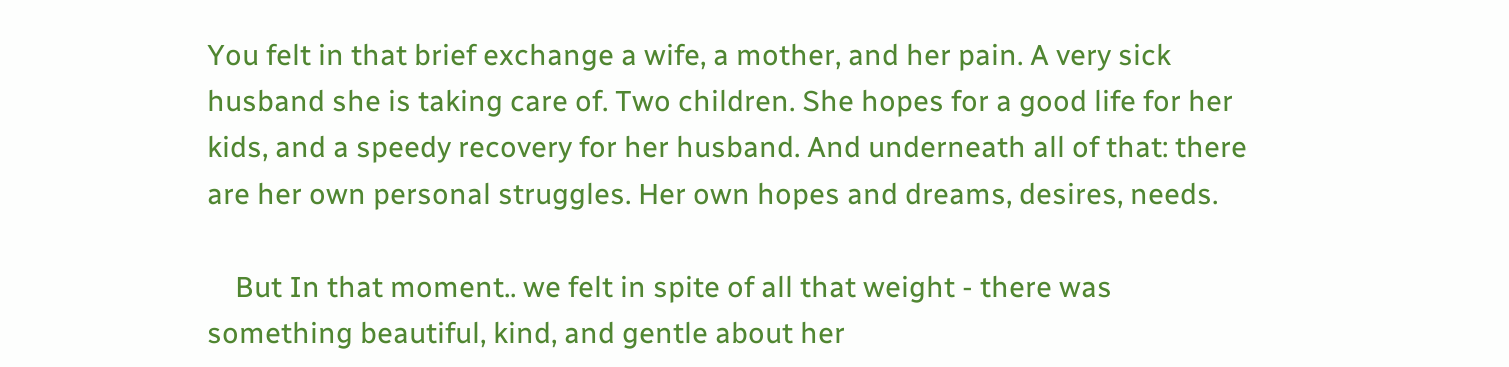You felt in that brief exchange a wife, a mother, and her pain. A very sick husband she is taking care of. Two children. She hopes for a good life for her kids, and a speedy recovery for her husband. And underneath all of that: there are her own personal struggles. Her own hopes and dreams, desires, needs.

    But In that moment.. we felt in spite of all that weight - there was something beautiful, kind, and gentle about her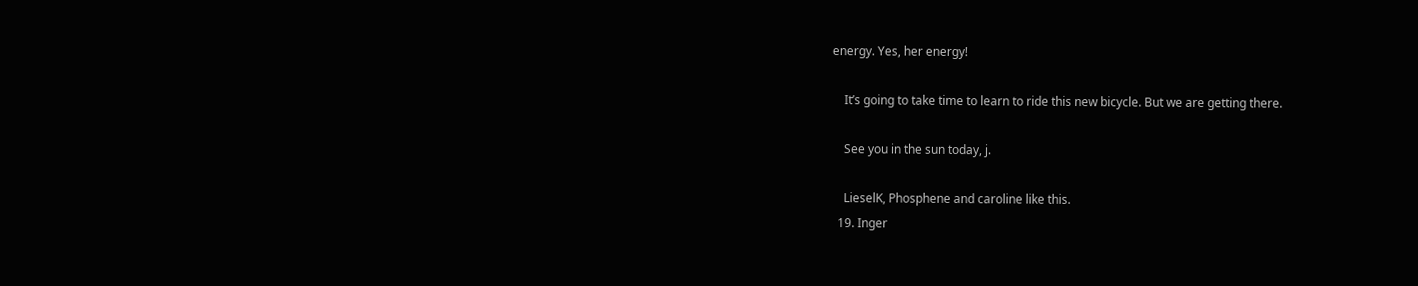energy. Yes, her energy!

    It’s going to take time to learn to ride this new bicycle. But we are getting there.

    See you in the sun today, j.

    LieselK, Phosphene and caroline like this.
  19. Inger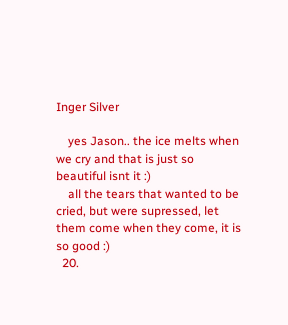Inger Silver

    yes Jason.. the ice melts when we cry and that is just so beautiful isnt it :)
    all the tears that wanted to be cried, but were supressed, let them come when they come, it is so good :)
  20.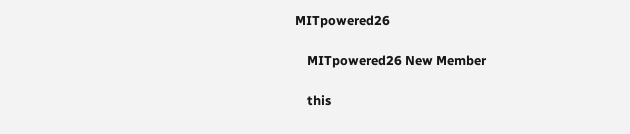MITpowered26

    MITpowered26 New Member

    this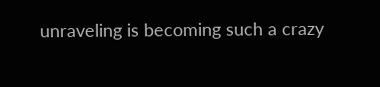unraveling is becoming such a crazy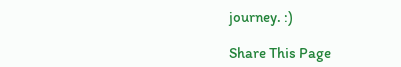journey. :)

Share This Page